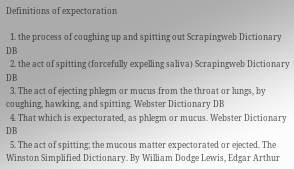Definitions of expectoration

  1. the process of coughing up and spitting out Scrapingweb Dictionary DB
  2. the act of spitting (forcefully expelling saliva) Scrapingweb Dictionary DB
  3. The act of ejecting phlegm or mucus from the throat or lungs, by coughing, hawking, and spitting. Webster Dictionary DB
  4. That which is expectorated, as phlegm or mucus. Webster Dictionary DB
  5. The act of spitting; the mucous matter expectorated or ejected. The Winston Simplified Dictionary. By William Dodge Lewis, Edgar Arthur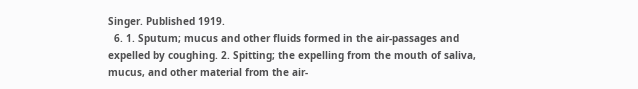Singer. Published 1919.
  6. 1. Sputum; mucus and other fluids formed in the air-passages and expelled by coughing. 2. Spitting; the expelling from the mouth of saliva, mucus, and other material from the air-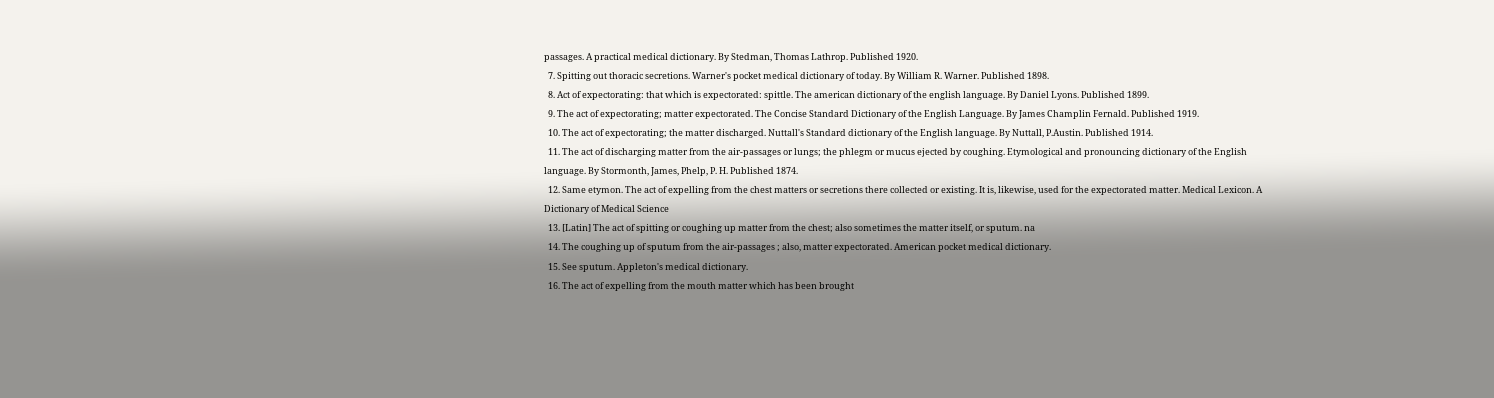passages. A practical medical dictionary. By Stedman, Thomas Lathrop. Published 1920.
  7. Spitting out thoracic secretions. Warner's pocket medical dictionary of today. By William R. Warner. Published 1898.
  8. Act of expectorating: that which is expectorated: spittle. The american dictionary of the english language. By Daniel Lyons. Published 1899.
  9. The act of expectorating; matter expectorated. The Concise Standard Dictionary of the English Language. By James Champlin Fernald. Published 1919.
  10. The act of expectorating; the matter discharged. Nuttall's Standard dictionary of the English language. By Nuttall, P.Austin. Published 1914.
  11. The act of discharging matter from the air-passages or lungs; the phlegm or mucus ejected by coughing. Etymological and pronouncing dictionary of the English language. By Stormonth, James, Phelp, P. H. Published 1874.
  12. Same etymon. The act of expelling from the chest matters or secretions there collected or existing. It is, likewise, used for the expectorated matter. Medical Lexicon. A Dictionary of Medical Science
  13. [Latin] The act of spitting or coughing up matter from the chest; also sometimes the matter itself, or sputum. na
  14. The coughing up of sputum from the air-passages ; also, matter expectorated. American pocket medical dictionary.
  15. See sputum. Appleton's medical dictionary.
  16. The act of expelling from the mouth matter which has been brought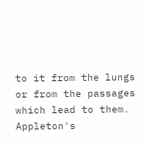to it from the lungs or from the passages which lead to them. Appleton's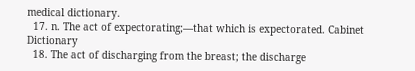medical dictionary.
  17. n. The act of expectorating;—that which is expectorated. Cabinet Dictionary
  18. The act of discharging from the breast; the discharge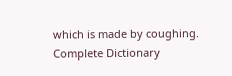which is made by coughing. Complete Dictionary